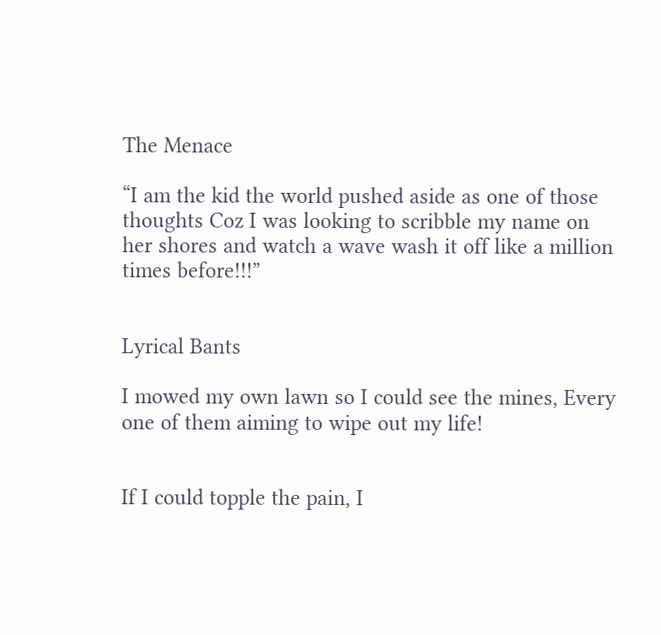The Menace

“I am the kid the world pushed aside as one of those thoughts Coz I was looking to scribble my name on her shores and watch a wave wash it off like a million times before!!!”


Lyrical Bants

I mowed my own lawn so I could see the mines, Every one of them aiming to wipe out my life!


If I could topple the pain, I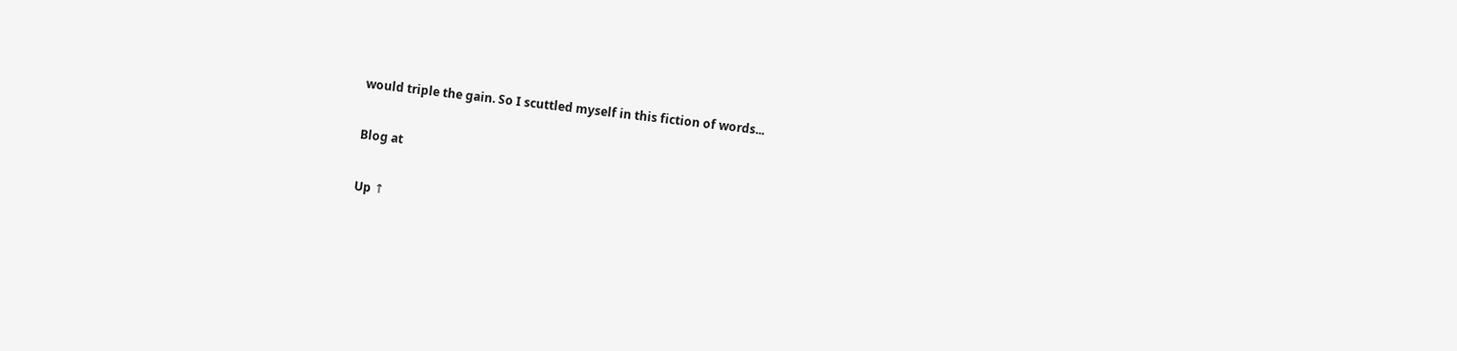would triple the gain. So I scuttled myself in this fiction of words...

Blog at

Up ↑